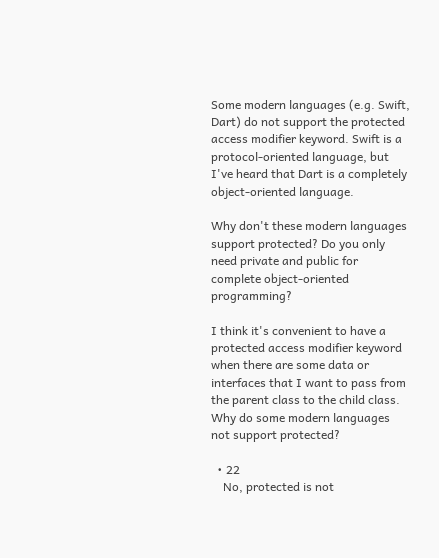Some modern languages (e.g. Swift, Dart) do not support the protected access modifier keyword. Swift is a protocol-oriented language, but I've heard that Dart is a completely object-oriented language.

Why don't these modern languages support protected? Do you only need private and public for complete object-oriented programming?

I think it's convenient to have a protected access modifier keyword when there are some data or interfaces that I want to pass from the parent class to the child class. Why do some modern languages not support protected?

  • 22
    No, protected is not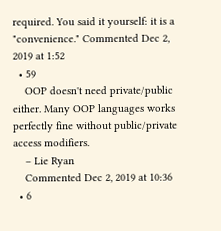required. You said it yourself: it is a "convenience." Commented Dec 2, 2019 at 1:52
  • 59
    OOP doesn't need private/public either. Many OOP languages works perfectly fine without public/private access modifiers.
    – Lie Ryan
    Commented Dec 2, 2019 at 10:36
  • 6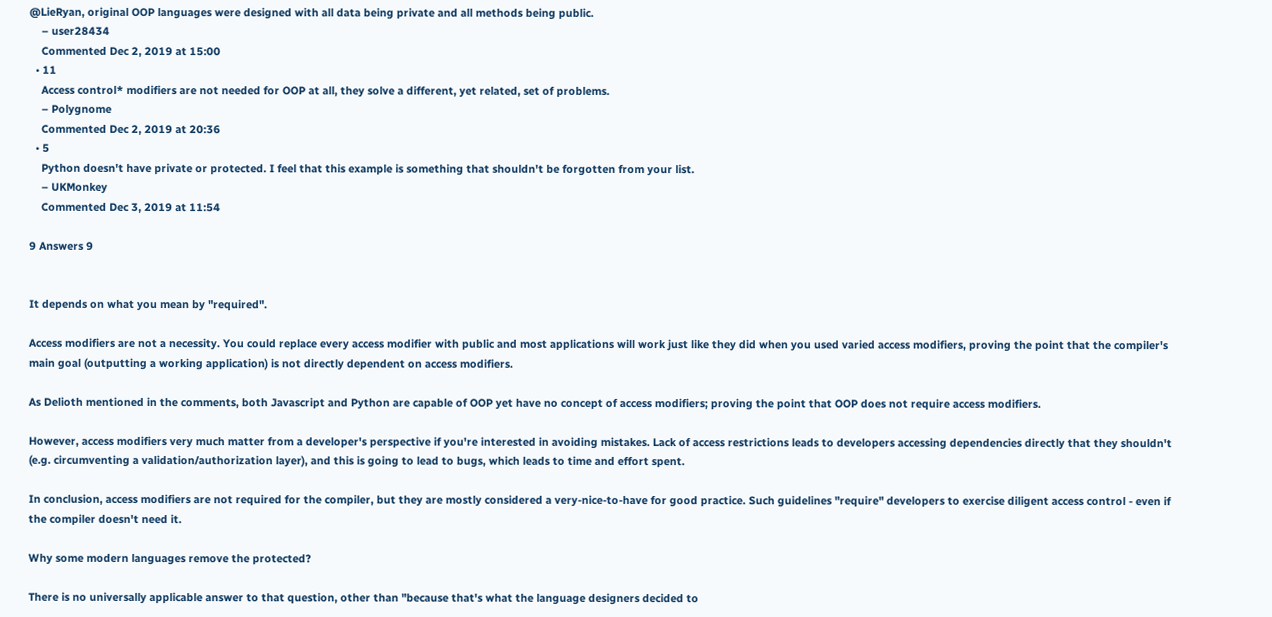@LieRyan, original OOP languages were designed with all data being private and all methods being public.
    – user28434
    Commented Dec 2, 2019 at 15:00
  • 11
    Access control* modifiers are not needed for OOP at all, they solve a different, yet related, set of problems.
    – Polygnome
    Commented Dec 2, 2019 at 20:36
  • 5
    Python doesn't have private or protected. I feel that this example is something that shouldn't be forgotten from your list.
    – UKMonkey
    Commented Dec 3, 2019 at 11:54

9 Answers 9


It depends on what you mean by "required".

Access modifiers are not a necessity. You could replace every access modifier with public and most applications will work just like they did when you used varied access modifiers, proving the point that the compiler's main goal (outputting a working application) is not directly dependent on access modifiers.

As Delioth mentioned in the comments, both Javascript and Python are capable of OOP yet have no concept of access modifiers; proving the point that OOP does not require access modifiers.

However, access modifiers very much matter from a developer's perspective if you're interested in avoiding mistakes. Lack of access restrictions leads to developers accessing dependencies directly that they shouldn't (e.g. circumventing a validation/authorization layer), and this is going to lead to bugs, which leads to time and effort spent.

In conclusion, access modifiers are not required for the compiler, but they are mostly considered a very-nice-to-have for good practice. Such guidelines "require" developers to exercise diligent access control - even if the compiler doesn't need it.

Why some modern languages remove the protected?

There is no universally applicable answer to that question, other than "because that's what the language designers decided to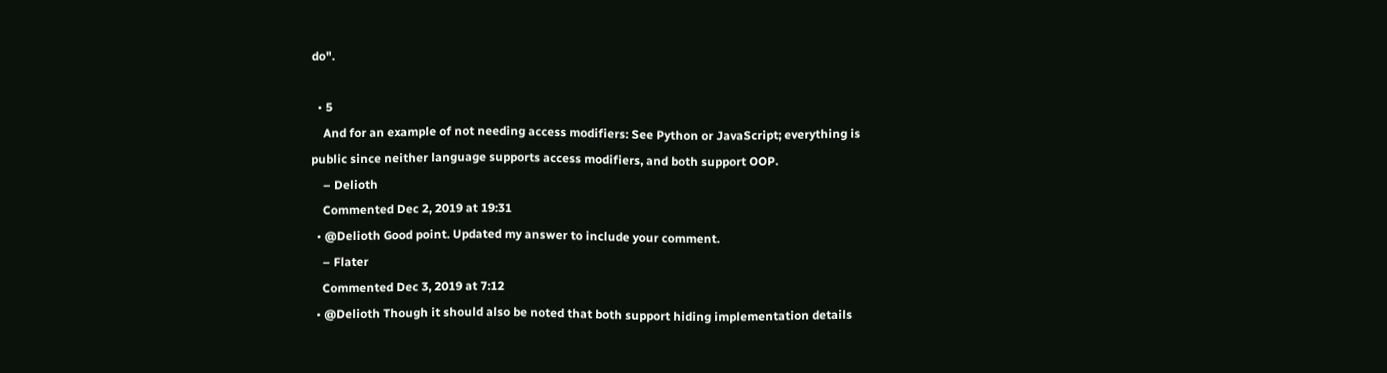do".

  • 5
    And for an example of not needing access modifiers: See Python or JavaScript; everything is public since neither language supports access modifiers, and both support OOP.
    – Delioth
    Commented Dec 2, 2019 at 19:31
  • @Delioth Good point. Updated my answer to include your comment.
    – Flater
    Commented Dec 3, 2019 at 7:12
  • @Delioth Though it should also be noted that both support hiding implementation details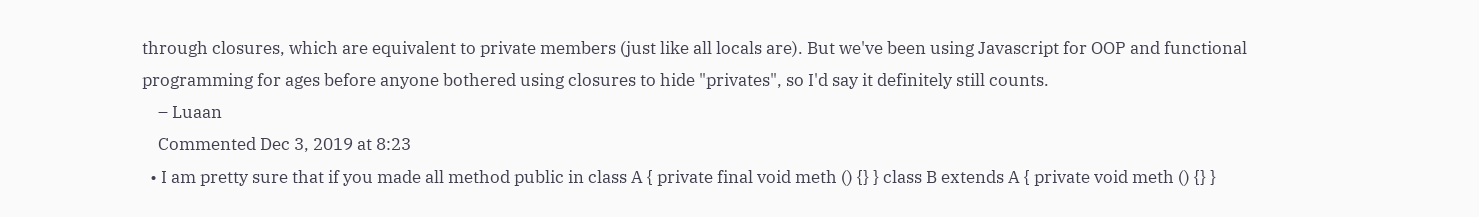through closures, which are equivalent to private members (just like all locals are). But we've been using Javascript for OOP and functional programming for ages before anyone bothered using closures to hide "privates", so I'd say it definitely still counts.
    – Luaan
    Commented Dec 3, 2019 at 8:23
  • I am pretty sure that if you made all method public in class A { private final void meth () {} } class B extends A { private void meth () {} }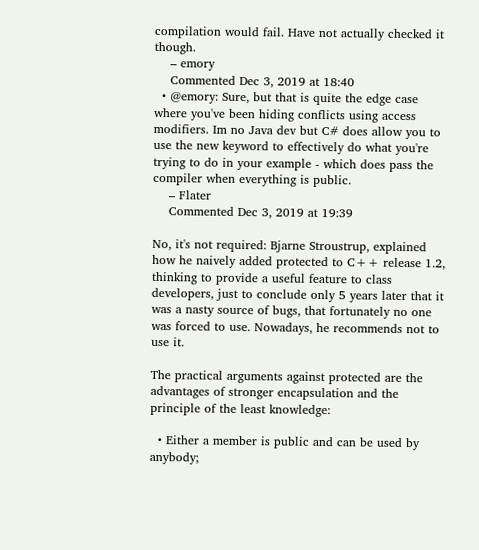compilation would fail. Have not actually checked it though.
    – emory
    Commented Dec 3, 2019 at 18:40
  • @emory: Sure, but that is quite the edge case where you've been hiding conflicts using access modifiers. Im no Java dev but C# does allow you to use the new keyword to effectively do what you're trying to do in your example - which does pass the compiler when everything is public.
    – Flater
    Commented Dec 3, 2019 at 19:39

No, it's not required: Bjarne Stroustrup, explained how he naively added protected to C++ release 1.2, thinking to provide a useful feature to class developers, just to conclude only 5 years later that it was a nasty source of bugs, that fortunately no one was forced to use. Nowadays, he recommends not to use it.

The practical arguments against protected are the advantages of stronger encapsulation and the principle of the least knowledge:

  • Either a member is public and can be used by anybody;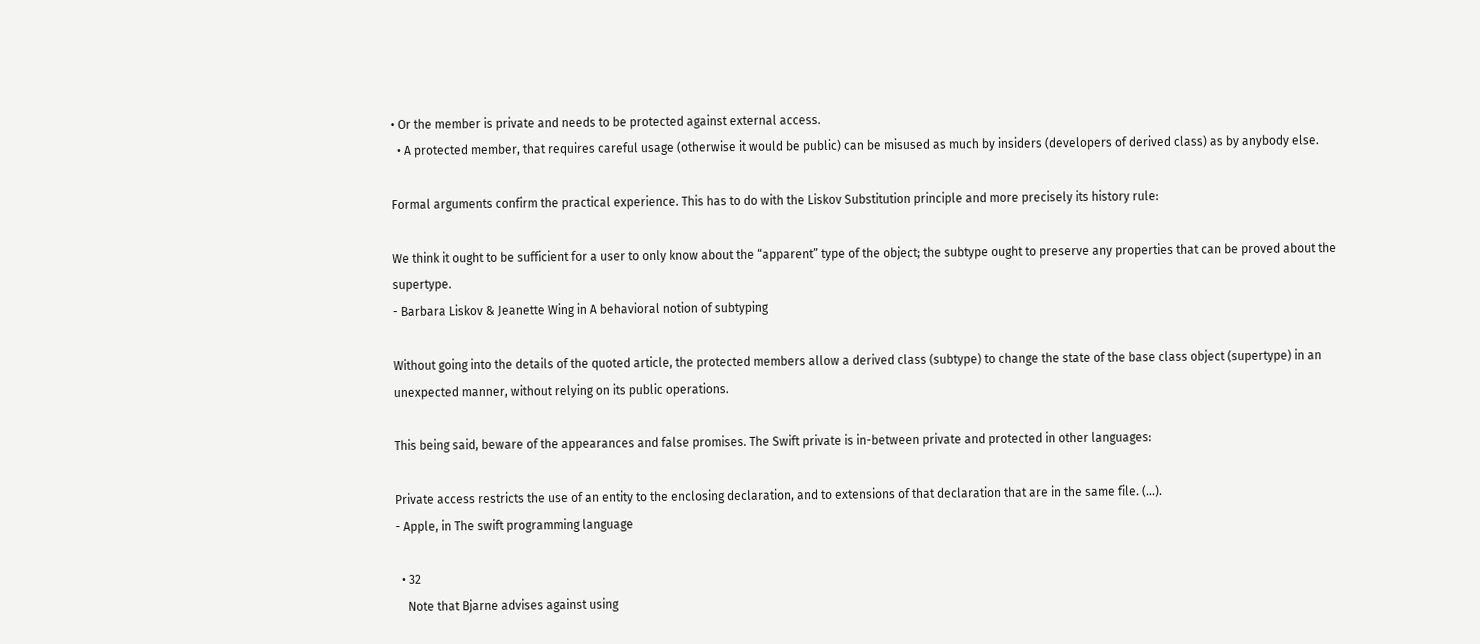• Or the member is private and needs to be protected against external access.
  • A protected member, that requires careful usage (otherwise it would be public) can be misused as much by insiders (developers of derived class) as by anybody else.

Formal arguments confirm the practical experience. This has to do with the Liskov Substitution principle and more precisely its history rule:

We think it ought to be sufficient for a user to only know about the “apparent” type of the object; the subtype ought to preserve any properties that can be proved about the supertype.
- Barbara Liskov & Jeanette Wing in A behavioral notion of subtyping

Without going into the details of the quoted article, the protected members allow a derived class (subtype) to change the state of the base class object (supertype) in an unexpected manner, without relying on its public operations.

This being said, beware of the appearances and false promises. The Swift private is in-between private and protected in other languages:

Private access restricts the use of an entity to the enclosing declaration, and to extensions of that declaration that are in the same file. (...).
- Apple, in The swift programming language

  • 32
    Note that Bjarne advises against using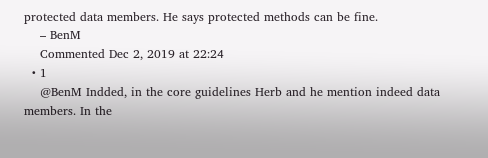protected data members. He says protected methods can be fine.
    – BenM
    Commented Dec 2, 2019 at 22:24
  • 1
    @BenM Indded, in the core guidelines Herb and he mention indeed data members. In the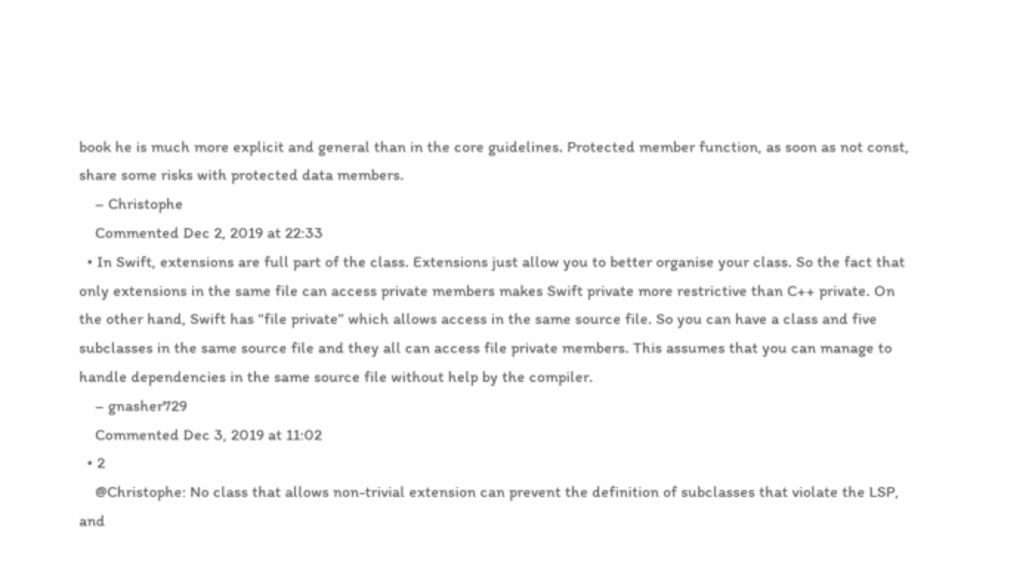book he is much more explicit and general than in the core guidelines. Protected member function, as soon as not const, share some risks with protected data members.
    – Christophe
    Commented Dec 2, 2019 at 22:33
  • In Swift, extensions are full part of the class. Extensions just allow you to better organise your class. So the fact that only extensions in the same file can access private members makes Swift private more restrictive than C++ private. On the other hand, Swift has “file private” which allows access in the same source file. So you can have a class and five subclasses in the same source file and they all can access file private members. This assumes that you can manage to handle dependencies in the same source file without help by the compiler.
    – gnasher729
    Commented Dec 3, 2019 at 11:02
  • 2
    @Christophe: No class that allows non-trivial extension can prevent the definition of subclasses that violate the LSP, and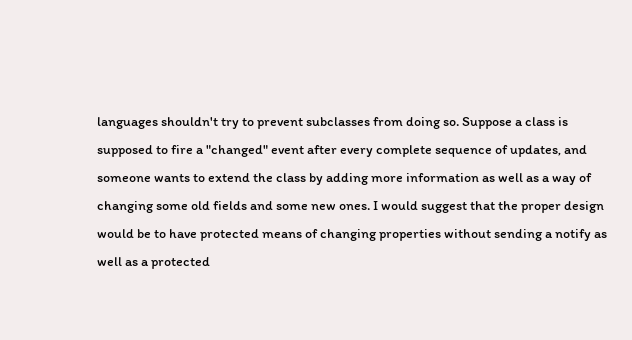languages shouldn't try to prevent subclasses from doing so. Suppose a class is supposed to fire a "changed" event after every complete sequence of updates, and someone wants to extend the class by adding more information as well as a way of changing some old fields and some new ones. I would suggest that the proper design would be to have protected means of changing properties without sending a notify as well as a protected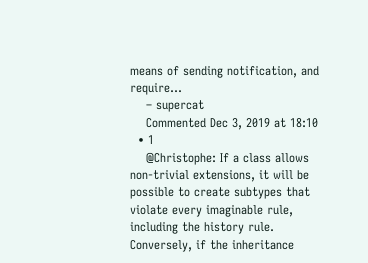means of sending notification, and require...
    – supercat
    Commented Dec 3, 2019 at 18:10
  • 1
    @Christophe: If a class allows non-trivial extensions, it will be possible to create subtypes that violate every imaginable rule, including the history rule. Conversely, if the inheritance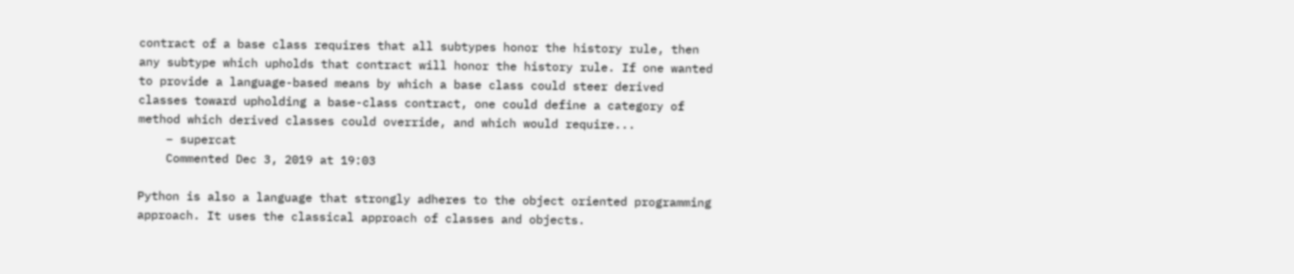contract of a base class requires that all subtypes honor the history rule, then any subtype which upholds that contract will honor the history rule. If one wanted to provide a language-based means by which a base class could steer derived classes toward upholding a base-class contract, one could define a category of method which derived classes could override, and which would require...
    – supercat
    Commented Dec 3, 2019 at 19:03

Python is also a language that strongly adheres to the object oriented programming approach. It uses the classical approach of classes and objects.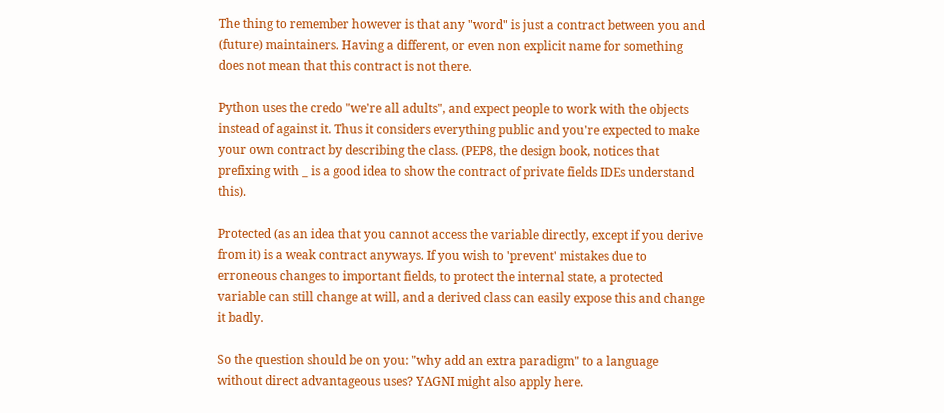The thing to remember however is that any "word" is just a contract between you and (future) maintainers. Having a different, or even non explicit name for something does not mean that this contract is not there.

Python uses the credo "we're all adults", and expect people to work with the objects instead of against it. Thus it considers everything public and you're expected to make your own contract by describing the class. (PEP8, the design book, notices that prefixing with _ is a good idea to show the contract of private fields IDEs understand this).

Protected (as an idea that you cannot access the variable directly, except if you derive from it) is a weak contract anyways. If you wish to 'prevent' mistakes due to erroneous changes to important fields, to protect the internal state, a protected variable can still change at will, and a derived class can easily expose this and change it badly.

So the question should be on you: "why add an extra paradigm" to a language without direct advantageous uses? YAGNI might also apply here.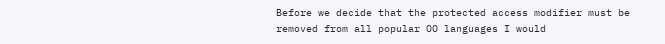Before we decide that the protected access modifier must be removed from all popular OO languages I would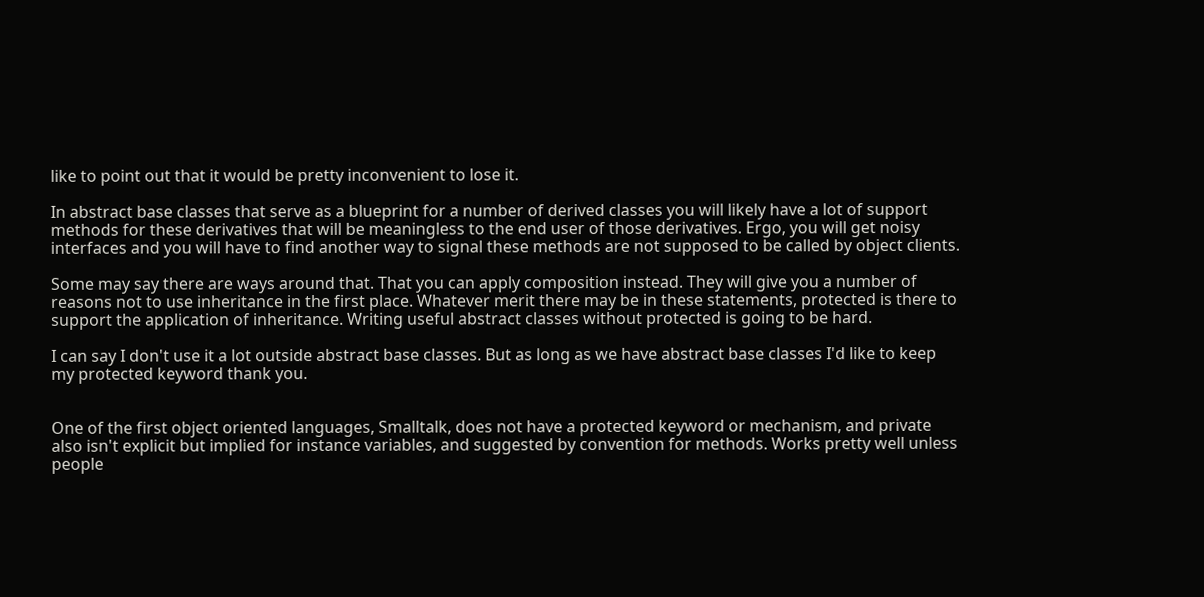like to point out that it would be pretty inconvenient to lose it.

In abstract base classes that serve as a blueprint for a number of derived classes you will likely have a lot of support methods for these derivatives that will be meaningless to the end user of those derivatives. Ergo, you will get noisy interfaces and you will have to find another way to signal these methods are not supposed to be called by object clients.

Some may say there are ways around that. That you can apply composition instead. They will give you a number of reasons not to use inheritance in the first place. Whatever merit there may be in these statements, protected is there to support the application of inheritance. Writing useful abstract classes without protected is going to be hard.

I can say I don't use it a lot outside abstract base classes. But as long as we have abstract base classes I'd like to keep my protected keyword thank you.


One of the first object oriented languages, Smalltalk, does not have a protected keyword or mechanism, and private also isn't explicit but implied for instance variables, and suggested by convention for methods. Works pretty well unless people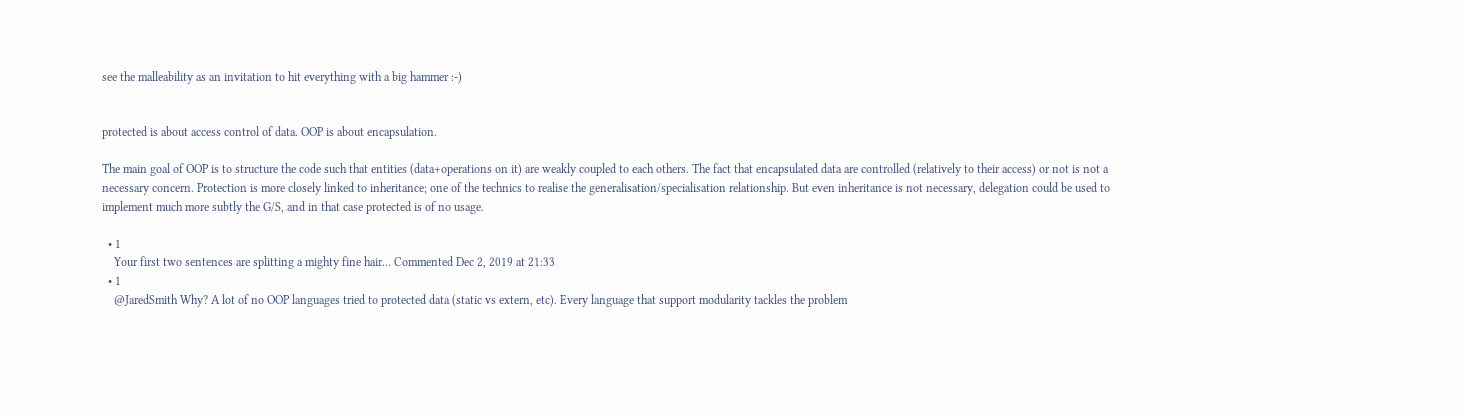see the malleability as an invitation to hit everything with a big hammer :-)


protected is about access control of data. OOP is about encapsulation.

The main goal of OOP is to structure the code such that entities (data+operations on it) are weakly coupled to each others. The fact that encapsulated data are controlled (relatively to their access) or not is not a necessary concern. Protection is more closely linked to inheritance; one of the technics to realise the generalisation/specialisation relationship. But even inheritance is not necessary, delegation could be used to implement much more subtly the G/S, and in that case protected is of no usage.

  • 1
    Your first two sentences are splitting a mighty fine hair... Commented Dec 2, 2019 at 21:33
  • 1
    @JaredSmith Why? A lot of no OOP languages tried to protected data (static vs extern, etc). Every language that support modularity tackles the problem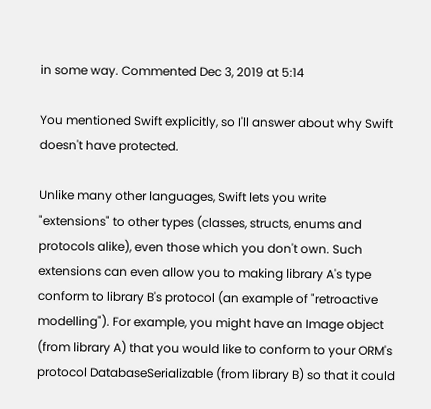in some way. Commented Dec 3, 2019 at 5:14

You mentioned Swift explicitly, so I'll answer about why Swift doesn't have protected.

Unlike many other languages, Swift lets you write "extensions" to other types (classes, structs, enums and protocols alike), even those which you don't own. Such extensions can even allow you to making library A's type conform to library B's protocol (an example of "retroactive modelling"). For example, you might have an Image object (from library A) that you would like to conform to your ORM's protocol DatabaseSerializable (from library B) so that it could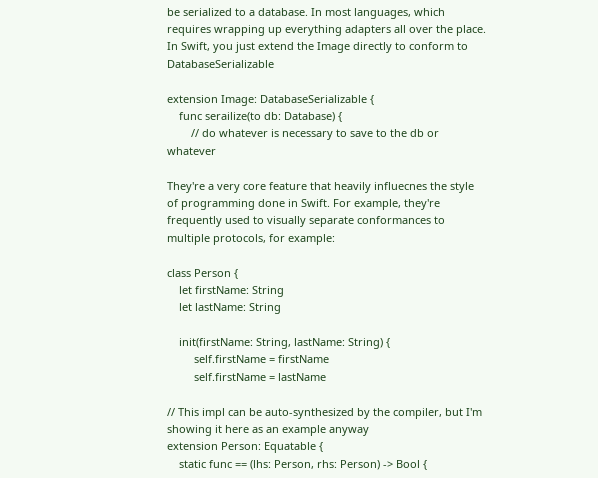be serialized to a database. In most languages, which requires wrapping up everything adapters all over the place. In Swift, you just extend the Image directly to conform to DatabaseSerializable

extension Image: DatabaseSerializable {
    func serailize(to db: Database) {
        // do whatever is necessary to save to the db or whatever

They're a very core feature that heavily influecnes the style of programming done in Swift. For example, they're frequently used to visually separate conformances to multiple protocols, for example:

class Person {
    let firstName: String
    let lastName: String

    init(firstName: String, lastName: String) {
         self.firstName = firstName
         self.firstName = lastName

// This impl can be auto-synthesized by the compiler, but I'm showing it here as an example anyway
extension Person: Equatable {
    static func == (lhs: Person, rhs: Person) -> Bool {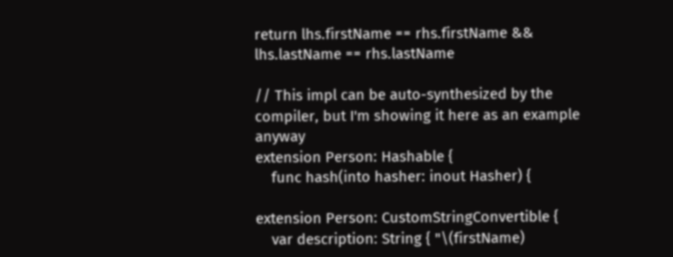return lhs.firstName == rhs.firstName && lhs.lastName == rhs.lastName

// This impl can be auto-synthesized by the compiler, but I'm showing it here as an example anyway
extension Person: Hashable {
    func hash(into hasher: inout Hasher) {

extension Person: CustomStringConvertible {
    var description: String { "\(firstName)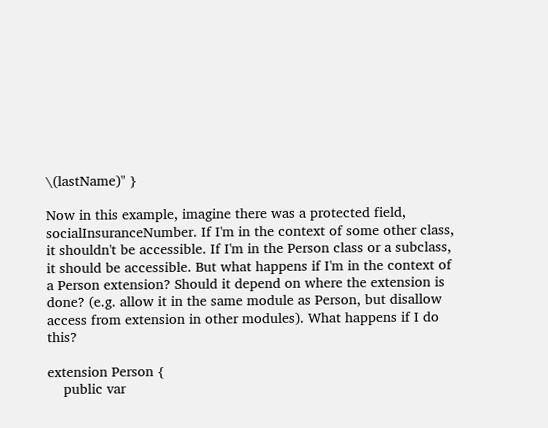\(lastName)" }

Now in this example, imagine there was a protected field, socialInsuranceNumber. If I'm in the context of some other class, it shouldn't be accessible. If I'm in the Person class or a subclass, it should be accessible. But what happens if I'm in the context of a Person extension? Should it depend on where the extension is done? (e.g. allow it in the same module as Person, but disallow access from extension in other modules). What happens if I do this?

extension Person {
    public var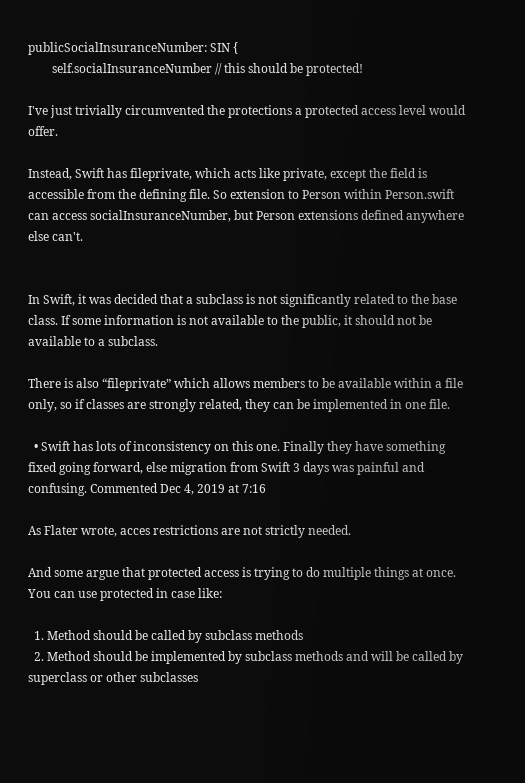publicSocialInsuranceNumber: SIN {
        self.socialInsuranceNumber // this should be protected!

I've just trivially circumvented the protections a protected access level would offer.

Instead, Swift has fileprivate, which acts like private, except the field is accessible from the defining file. So extension to Person within Person.swift can access socialInsuranceNumber, but Person extensions defined anywhere else can't.


In Swift, it was decided that a subclass is not significantly related to the base class. If some information is not available to the public, it should not be available to a subclass.

There is also “fileprivate” which allows members to be available within a file only, so if classes are strongly related, they can be implemented in one file.

  • Swift has lots of inconsistency on this one. Finally they have something fixed going forward, else migration from Swift 3 days was painful and confusing. Commented Dec 4, 2019 at 7:16

As Flater wrote, acces restrictions are not strictly needed.

And some argue that protected access is trying to do multiple things at once. You can use protected in case like:

  1. Method should be called by subclass methods
  2. Method should be implemented by subclass methods and will be called by superclass or other subclasses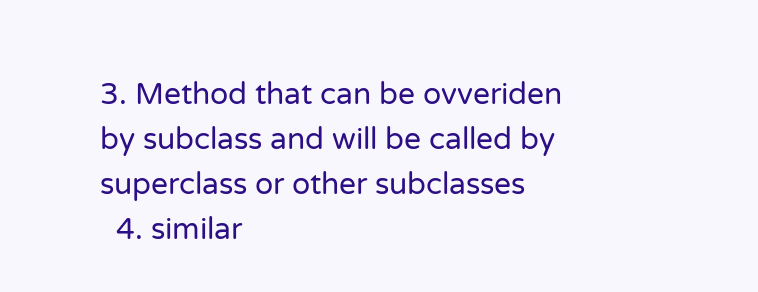3. Method that can be ovveriden by subclass and will be called by superclass or other subclasses
  4. similar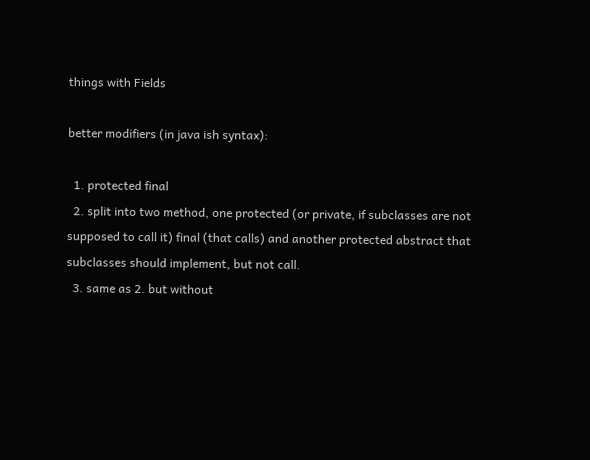things with Fields

better modifiers (in java ish syntax):

  1. protected final
  2. split into two method, one protected (or private, if subclasses are not supposed to call it) final (that calls) and another protected abstract that subclasses should implement, but not call.
  3. same as 2. but without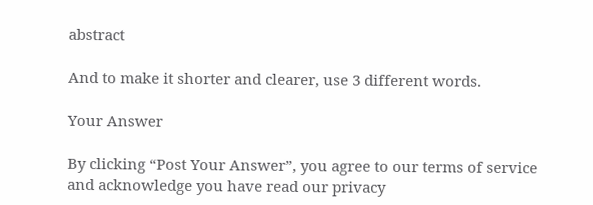abstract

And to make it shorter and clearer, use 3 different words.

Your Answer

By clicking “Post Your Answer”, you agree to our terms of service and acknowledge you have read our privacy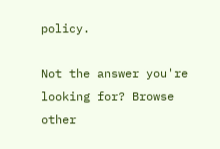policy.

Not the answer you're looking for? Browse other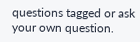questions tagged or ask your own question.